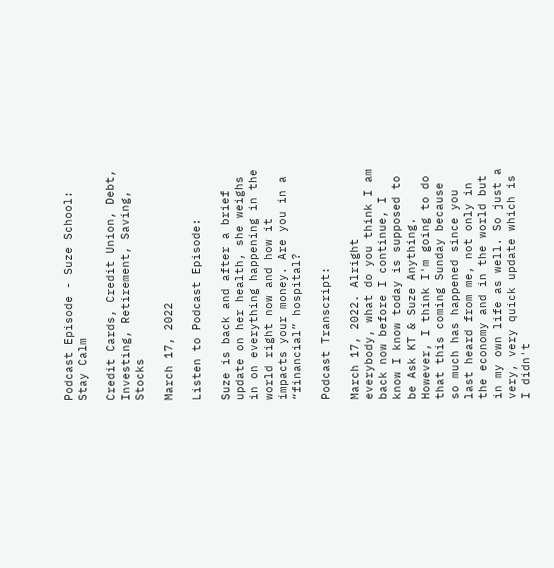Podcast Episode - Suze School: Stay Calm

Credit Cards, Credit Union, Debt, Investing, Retirement, Saving, Stocks

March 17, 2022

Listen to Podcast Episode:

Suze is back and after a brief update on her health, she weighs in on everything happening in the world right now and how it impacts your money. Are you in a “financial” hospital?

Podcast Transcript:

March 17, 2022. Alright everybody, what do you think I am back now before I continue, I know I know today is supposed to be Ask KT & Suze Anything. However, I think I'm going to do that this coming Sunday because so much has happened since you last heard from me, not only in the economy and in the world but in my own life as well. So just a very, very quick update which is I didn't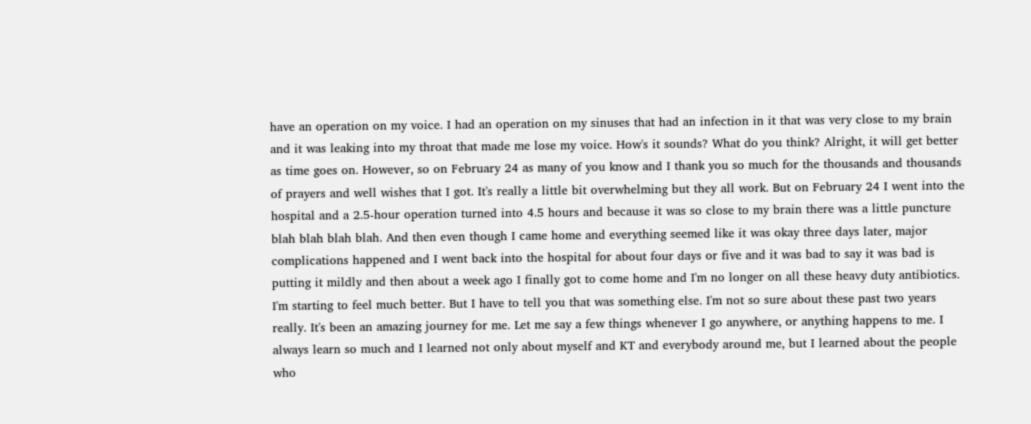have an operation on my voice. I had an operation on my sinuses that had an infection in it that was very close to my brain and it was leaking into my throat that made me lose my voice. How's it sounds? What do you think? Alright, it will get better as time goes on. However, so on February 24 as many of you know and I thank you so much for the thousands and thousands of prayers and well wishes that I got. It's really a little bit overwhelming but they all work. But on February 24 I went into the hospital and a 2.5-hour operation turned into 4.5 hours and because it was so close to my brain there was a little puncture blah blah blah blah. And then even though I came home and everything seemed like it was okay three days later, major complications happened and I went back into the hospital for about four days or five and it was bad to say it was bad is putting it mildly and then about a week ago I finally got to come home and I'm no longer on all these heavy duty antibiotics. I'm starting to feel much better. But I have to tell you that was something else. I'm not so sure about these past two years really. It's been an amazing journey for me. Let me say a few things whenever I go anywhere, or anything happens to me. I always learn so much and I learned not only about myself and KT and everybody around me, but I learned about the people who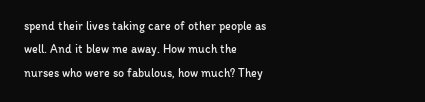spend their lives taking care of other people as well. And it blew me away. How much the nurses who were so fabulous, how much? They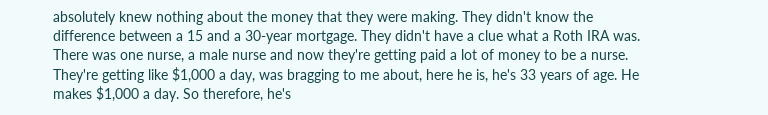absolutely knew nothing about the money that they were making. They didn't know the difference between a 15 and a 30-year mortgage. They didn't have a clue what a Roth IRA was. There was one nurse, a male nurse and now they're getting paid a lot of money to be a nurse. They're getting like $1,000 a day, was bragging to me about, here he is, he's 33 years of age. He makes $1,000 a day. So therefore, he's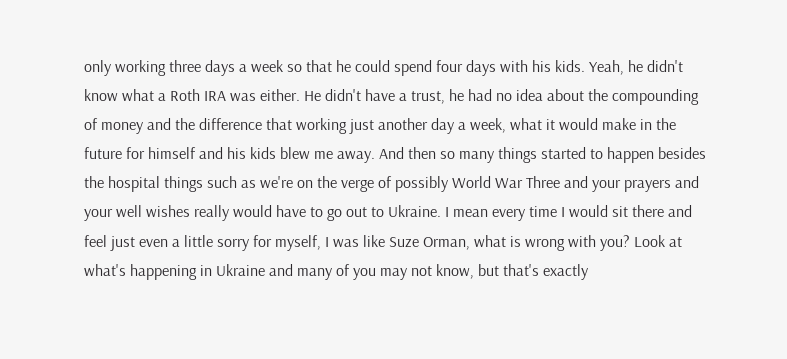only working three days a week so that he could spend four days with his kids. Yeah, he didn't know what a Roth IRA was either. He didn't have a trust, he had no idea about the compounding of money and the difference that working just another day a week, what it would make in the future for himself and his kids blew me away. And then so many things started to happen besides the hospital things such as we're on the verge of possibly World War Three and your prayers and your well wishes really would have to go out to Ukraine. I mean every time I would sit there and feel just even a little sorry for myself, I was like Suze Orman, what is wrong with you? Look at what's happening in Ukraine and many of you may not know, but that's exactly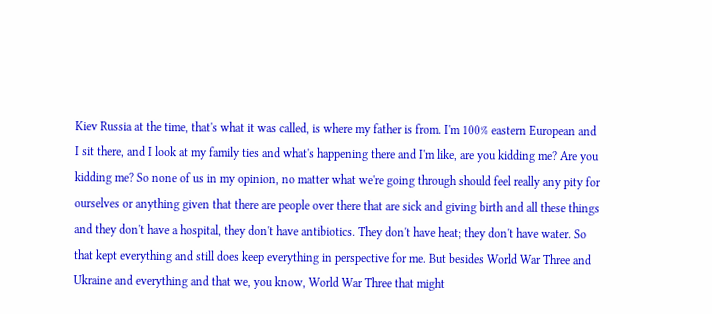Kiev Russia at the time, that's what it was called, is where my father is from. I'm 100% eastern European and I sit there, and I look at my family ties and what's happening there and I'm like, are you kidding me? Are you kidding me? So none of us in my opinion, no matter what we're going through should feel really any pity for ourselves or anything given that there are people over there that are sick and giving birth and all these things and they don't have a hospital, they don't have antibiotics. They don't have heat; they don't have water. So that kept everything and still does keep everything in perspective for me. But besides World War Three and Ukraine and everything and that we, you know, World War Three that might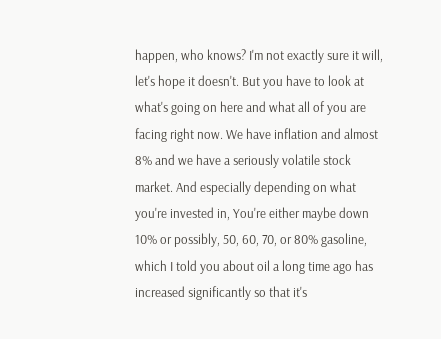happen, who knows? I'm not exactly sure it will, let's hope it doesn't. But you have to look at what's going on here and what all of you are facing right now. We have inflation and almost 8% and we have a seriously volatile stock market. And especially depending on what you're invested in, You're either maybe down 10% or possibly, 50, 60, 70, or 80% gasoline, which I told you about oil a long time ago has increased significantly so that it's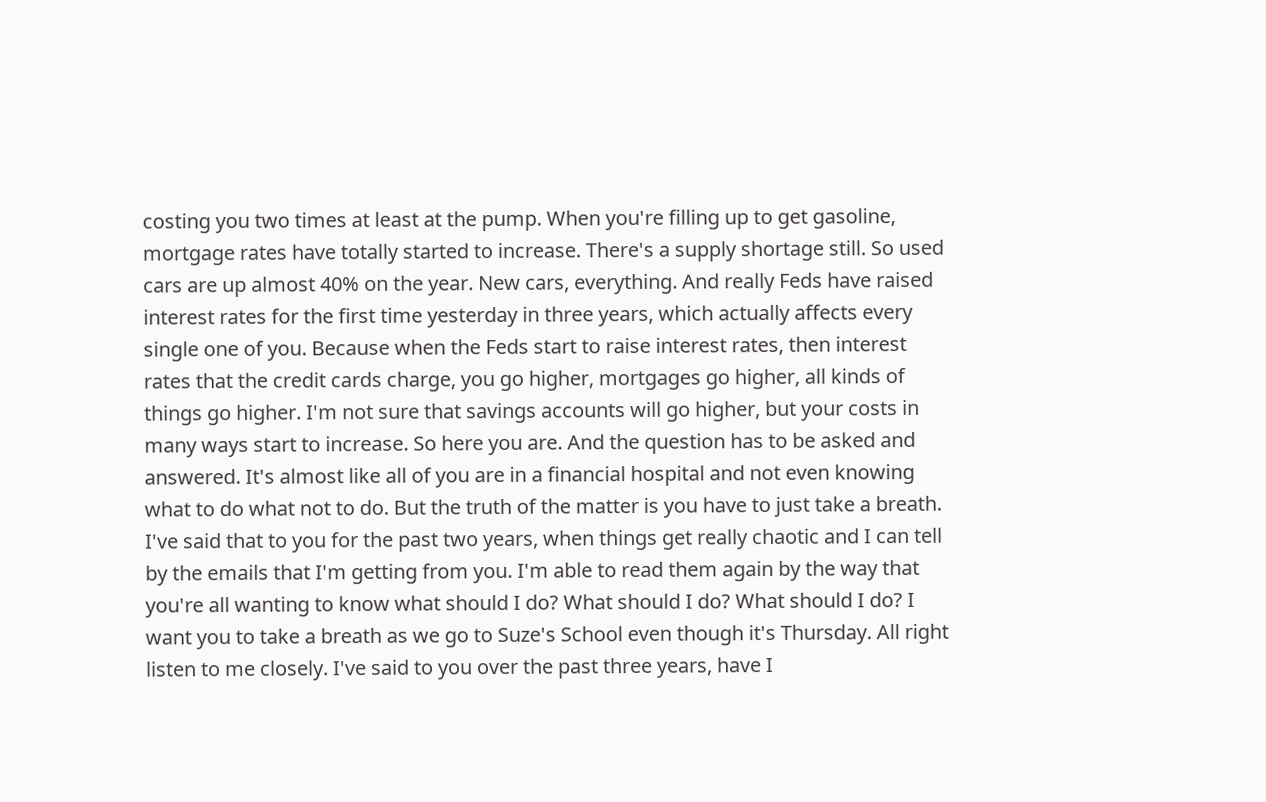costing you two times at least at the pump. When you're filling up to get gasoline, mortgage rates have totally started to increase. There's a supply shortage still. So used cars are up almost 40% on the year. New cars, everything. And really Feds have raised interest rates for the first time yesterday in three years, which actually affects every single one of you. Because when the Feds start to raise interest rates, then interest rates that the credit cards charge, you go higher, mortgages go higher, all kinds of things go higher. I'm not sure that savings accounts will go higher, but your costs in many ways start to increase. So here you are. And the question has to be asked and answered. It's almost like all of you are in a financial hospital and not even knowing what to do what not to do. But the truth of the matter is you have to just take a breath. I've said that to you for the past two years, when things get really chaotic and I can tell by the emails that I'm getting from you. I'm able to read them again by the way that you're all wanting to know what should I do? What should I do? What should I do? I want you to take a breath as we go to Suze's School even though it's Thursday. All right listen to me closely. I've said to you over the past three years, have I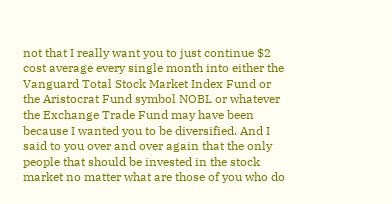not that I really want you to just continue $2 cost average every single month into either the Vanguard Total Stock Market Index Fund or the Aristocrat Fund symbol NOBL or whatever the Exchange Trade Fund may have been because I wanted you to be diversified. And I said to you over and over again that the only people that should be invested in the stock market no matter what are those of you who do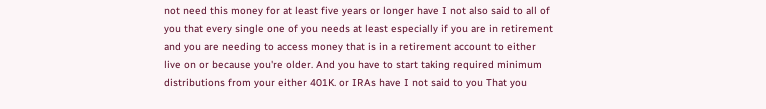not need this money for at least five years or longer have I not also said to all of you that every single one of you needs at least especially if you are in retirement and you are needing to access money that is in a retirement account to either live on or because you're older. And you have to start taking required minimum distributions from your either 401K. or IRAs have I not said to you That you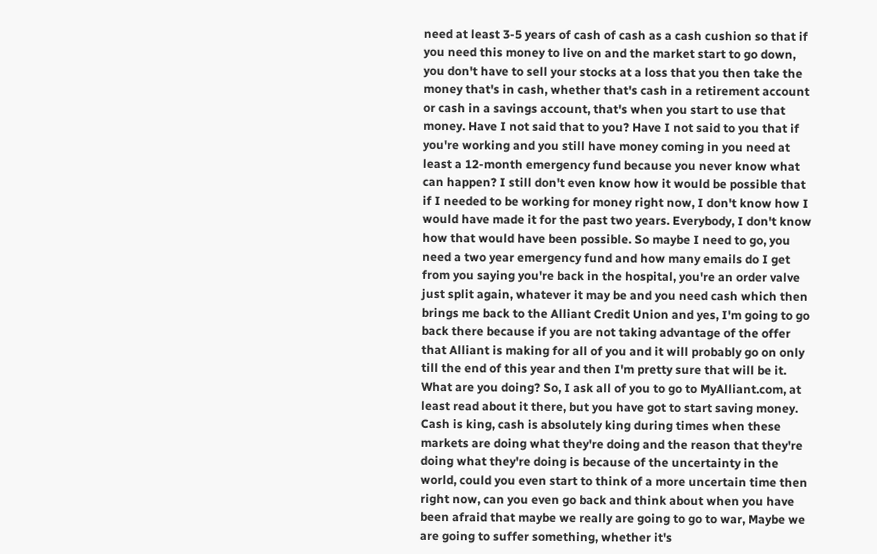need at least 3-5 years of cash of cash as a cash cushion so that if you need this money to live on and the market start to go down, you don't have to sell your stocks at a loss that you then take the money that's in cash, whether that's cash in a retirement account or cash in a savings account, that's when you start to use that money. Have I not said that to you? Have I not said to you that if you're working and you still have money coming in you need at least a 12-month emergency fund because you never know what can happen? I still don't even know how it would be possible that if I needed to be working for money right now, I don't know how I would have made it for the past two years. Everybody, I don't know how that would have been possible. So maybe I need to go, you need a two year emergency fund and how many emails do I get from you saying you're back in the hospital, you're an order valve just split again, whatever it may be and you need cash which then brings me back to the Alliant Credit Union and yes, I'm going to go back there because if you are not taking advantage of the offer that Alliant is making for all of you and it will probably go on only till the end of this year and then I'm pretty sure that will be it. What are you doing? So, I ask all of you to go to MyAlliant.com, at least read about it there, but you have got to start saving money. Cash is king, cash is absolutely king during times when these markets are doing what they're doing and the reason that they're doing what they're doing is because of the uncertainty in the world, could you even start to think of a more uncertain time then right now, can you even go back and think about when you have been afraid that maybe we really are going to go to war, Maybe we are going to suffer something, whether it's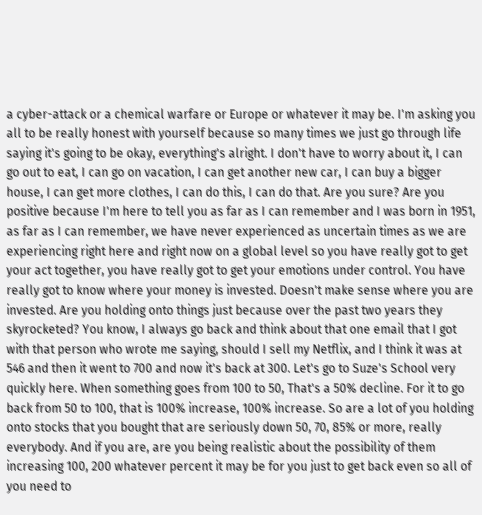a cyber-attack or a chemical warfare or Europe or whatever it may be. I'm asking you all to be really honest with yourself because so many times we just go through life saying it's going to be okay, everything's alright. I don't have to worry about it, I can go out to eat, I can go on vacation, I can get another new car, I can buy a bigger house, I can get more clothes, I can do this, I can do that. Are you sure? Are you positive because I'm here to tell you as far as I can remember and I was born in 1951, as far as I can remember, we have never experienced as uncertain times as we are experiencing right here and right now on a global level so you have really got to get your act together, you have really got to get your emotions under control. You have really got to know where your money is invested. Doesn't make sense where you are invested. Are you holding onto things just because over the past two years they skyrocketed? You know, I always go back and think about that one email that I got with that person who wrote me saying, should I sell my Netflix, and I think it was at 546 and then it went to 700 and now it's back at 300. Let's go to Suze's School very quickly here. When something goes from 100 to 50, That's a 50% decline. For it to go back from 50 to 100, that is 100% increase, 100% increase. So are a lot of you holding onto stocks that you bought that are seriously down 50, 70, 85% or more, really everybody. And if you are, are you being realistic about the possibility of them increasing 100, 200 whatever percent it may be for you just to get back even so all of you need to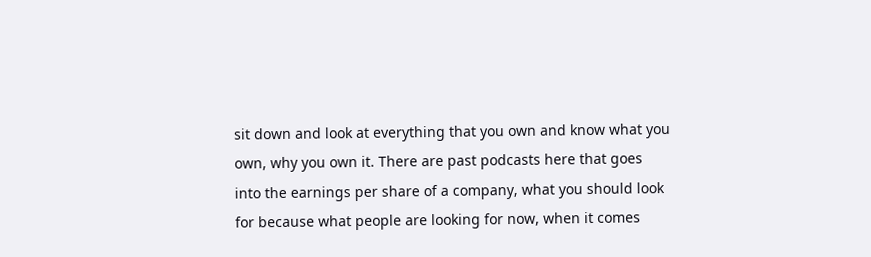sit down and look at everything that you own and know what you own, why you own it. There are past podcasts here that goes into the earnings per share of a company, what you should look for because what people are looking for now, when it comes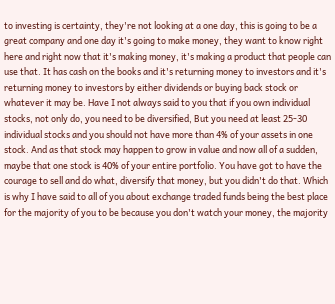to investing is certainty, they're not looking at a one day, this is going to be a great company and one day it's going to make money, they want to know right here and right now that it's making money, it's making a product that people can use that. It has cash on the books and it's returning money to investors and it's returning money to investors by either dividends or buying back stock or whatever it may be. Have I not always said to you that if you own individual stocks, not only do, you need to be diversified, But you need at least 25-30 individual stocks and you should not have more than 4% of your assets in one stock. And as that stock may happen to grow in value and now all of a sudden, maybe that one stock is 40% of your entire portfolio. You have got to have the courage to sell and do what, diversify that money, but you didn't do that. Which is why I have said to all of you about exchange traded funds being the best place for the majority of you to be because you don't watch your money, the majority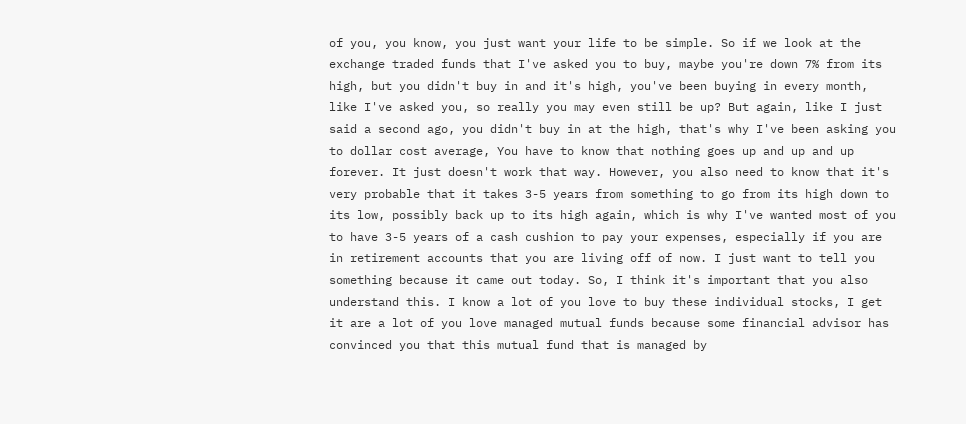of you, you know, you just want your life to be simple. So if we look at the exchange traded funds that I've asked you to buy, maybe you're down 7% from its high, but you didn't buy in and it's high, you've been buying in every month, like I've asked you, so really you may even still be up? But again, like I just said a second ago, you didn't buy in at the high, that's why I've been asking you to dollar cost average, You have to know that nothing goes up and up and up forever. It just doesn't work that way. However, you also need to know that it's very probable that it takes 3-5 years from something to go from its high down to its low, possibly back up to its high again, which is why I've wanted most of you to have 3-5 years of a cash cushion to pay your expenses, especially if you are in retirement accounts that you are living off of now. I just want to tell you something because it came out today. So, I think it's important that you also understand this. I know a lot of you love to buy these individual stocks, I get it are a lot of you love managed mutual funds because some financial advisor has convinced you that this mutual fund that is managed by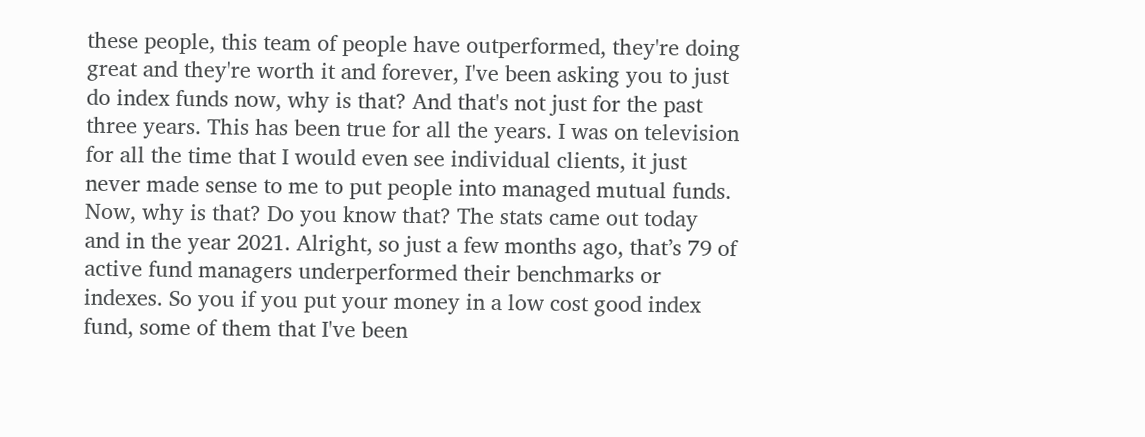these people, this team of people have outperformed, they're doing great and they're worth it and forever, I've been asking you to just do index funds now, why is that? And that's not just for the past three years. This has been true for all the years. I was on television for all the time that I would even see individual clients, it just never made sense to me to put people into managed mutual funds. Now, why is that? Do you know that? The stats came out today and in the year 2021. Alright, so just a few months ago, that’s 79 of active fund managers underperformed their benchmarks or indexes. So you if you put your money in a low cost good index fund, some of them that I've been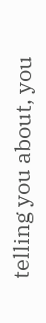telling you about, you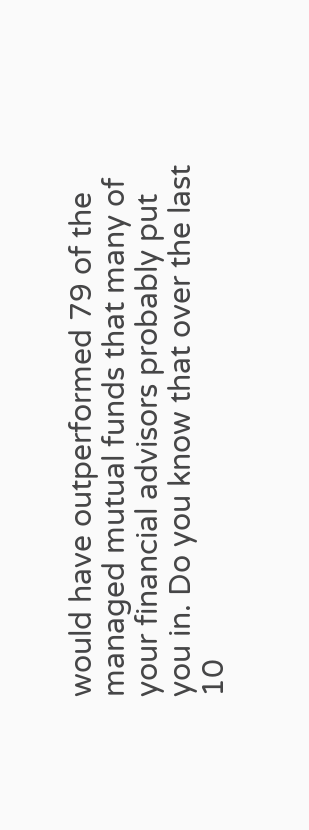would have outperformed 79 of the managed mutual funds that many of your financial advisors probably put you in. Do you know that over the last 10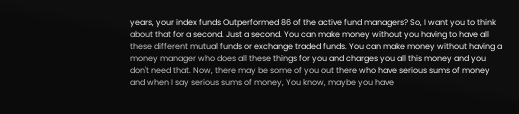years, your index funds Outperformed 86 of the active fund managers? So, I want you to think about that for a second. Just a second. You can make money without you having to have all these different mutual funds or exchange traded funds. You can make money without having a money manager who does all these things for you and charges you all this money and you don't need that. Now, there may be some of you out there who have serious sums of money and when I say serious sums of money, You know, maybe you have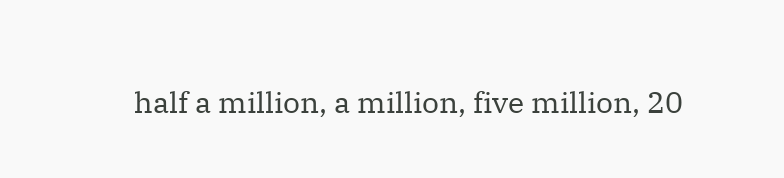half a million, a million, five million, 20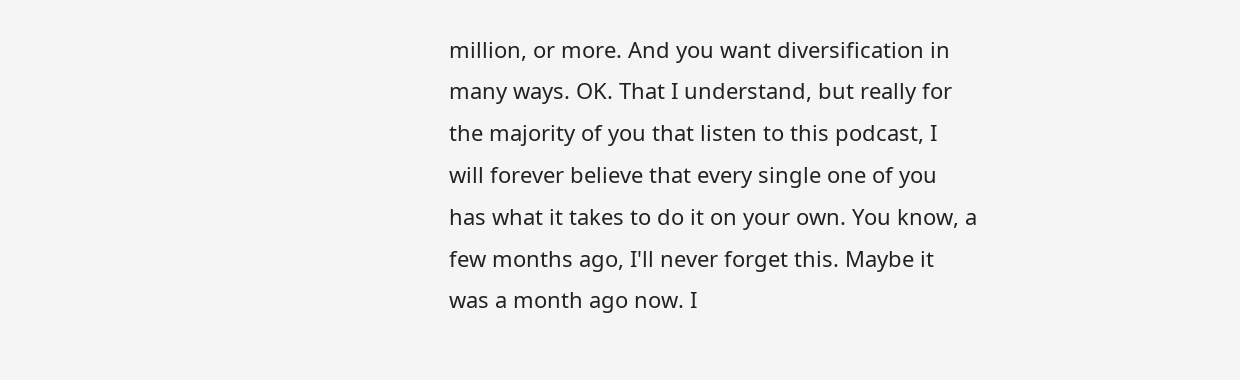million, or more. And you want diversification in many ways. OK. That I understand, but really for the majority of you that listen to this podcast, I will forever believe that every single one of you has what it takes to do it on your own. You know, a few months ago, I'll never forget this. Maybe it was a month ago now. I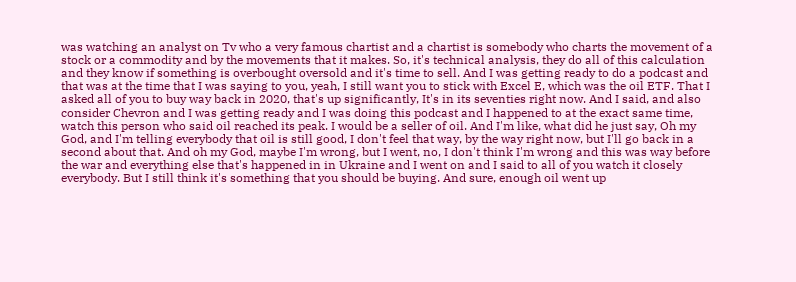was watching an analyst on Tv who a very famous chartist and a chartist is somebody who charts the movement of a stock or a commodity and by the movements that it makes. So, it's technical analysis, they do all of this calculation and they know if something is overbought oversold and it's time to sell. And I was getting ready to do a podcast and that was at the time that I was saying to you, yeah, I still want you to stick with Excel E, which was the oil ETF. That I asked all of you to buy way back in 2020, that's up significantly, It's in its seventies right now. And I said, and also consider Chevron and I was getting ready and I was doing this podcast and I happened to at the exact same time, watch this person who said oil reached its peak. I would be a seller of oil. And I'm like, what did he just say, Oh my God, and I'm telling everybody that oil is still good, I don't feel that way, by the way right now, but I'll go back in a second about that. And oh my God, maybe I'm wrong, but I went, no, I don't think I'm wrong and this was way before the war and everything else that's happened in in Ukraine and I went on and I said to all of you watch it closely everybody. But I still think it's something that you should be buying. And sure, enough oil went up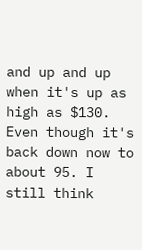and up and up when it's up as high as $130. Even though it's back down now to about 95. I still think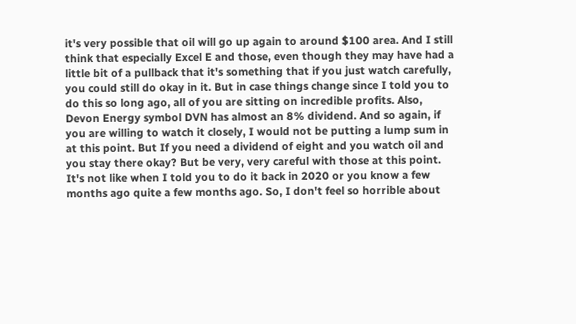it's very possible that oil will go up again to around $100 area. And I still think that especially Excel E and those, even though they may have had a little bit of a pullback that it's something that if you just watch carefully, you could still do okay in it. But in case things change since I told you to do this so long ago, all of you are sitting on incredible profits. Also, Devon Energy symbol DVN has almost an 8% dividend. And so again, if you are willing to watch it closely, I would not be putting a lump sum in at this point. But If you need a dividend of eight and you watch oil and you stay there okay? But be very, very careful with those at this point. It's not like when I told you to do it back in 2020 or you know a few months ago quite a few months ago. So, I don't feel so horrible about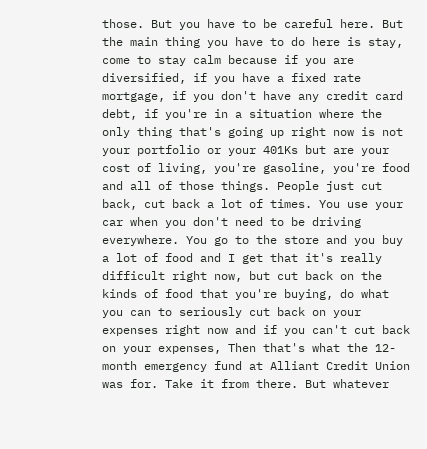those. But you have to be careful here. But the main thing you have to do here is stay, come to stay calm because if you are diversified, if you have a fixed rate mortgage, if you don't have any credit card debt, if you're in a situation where the only thing that's going up right now is not your portfolio or your 401Ks but are your cost of living, you're gasoline, you're food and all of those things. People just cut back, cut back a lot of times. You use your car when you don't need to be driving everywhere. You go to the store and you buy a lot of food and I get that it's really difficult right now, but cut back on the kinds of food that you're buying, do what you can to seriously cut back on your expenses right now and if you can't cut back on your expenses, Then that's what the 12-month emergency fund at Alliant Credit Union was for. Take it from there. But whatever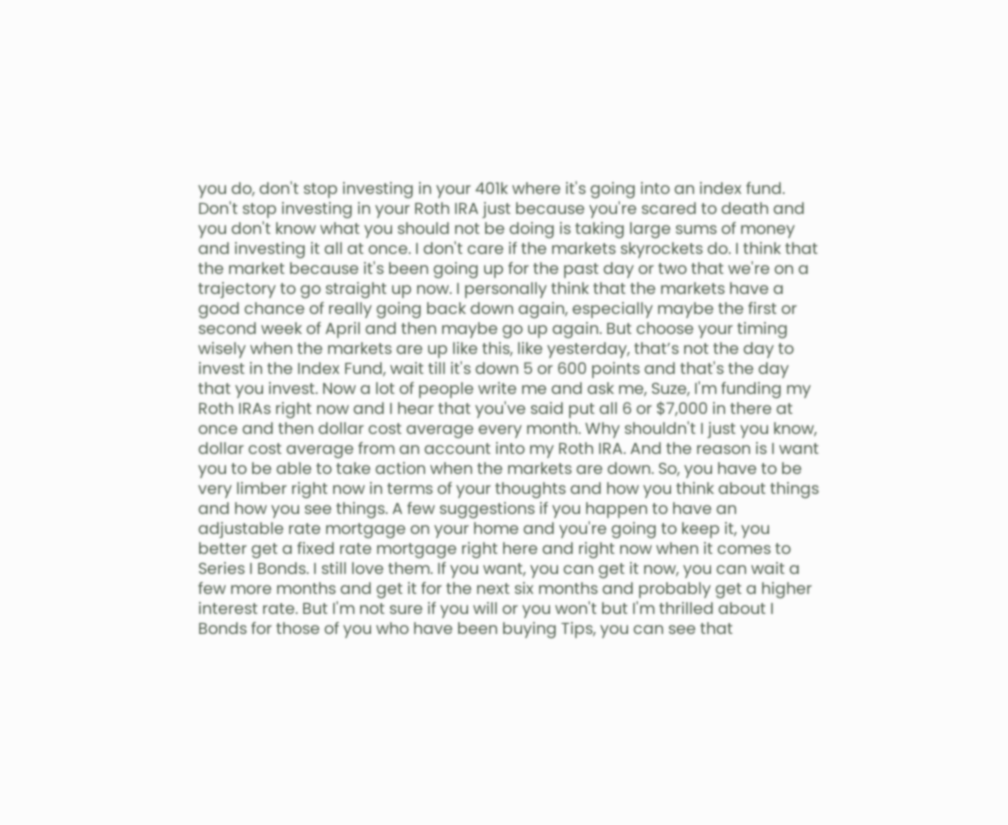you do, don't stop investing in your 401k where it's going into an index fund. Don't stop investing in your Roth IRA just because you're scared to death and you don't know what you should not be doing is taking large sums of money and investing it all at once. I don't care if the markets skyrockets do. I think that the market because it's been going up for the past day or two that we're on a trajectory to go straight up now. I personally think that the markets have a good chance of really going back down again, especially maybe the first or second week of April and then maybe go up again. But choose your timing wisely when the markets are up like this, like yesterday, that’s not the day to invest in the Index Fund, wait till it's down 5 or 600 points and that's the day that you invest. Now a lot of people write me and ask me, Suze, I'm funding my Roth IRAs right now and I hear that you've said put all 6 or $7,000 in there at once and then dollar cost average every month. Why shouldn't I just you know, dollar cost average from an account into my Roth IRA. And the reason is I want you to be able to take action when the markets are down. So, you have to be very limber right now in terms of your thoughts and how you think about things and how you see things. A few suggestions if you happen to have an adjustable rate mortgage on your home and you're going to keep it, you better get a fixed rate mortgage right here and right now when it comes to Series I Bonds. I still love them. If you want, you can get it now, you can wait a few more months and get it for the next six months and probably get a higher interest rate. But I'm not sure if you will or you won't but I'm thrilled about I Bonds for those of you who have been buying Tips, you can see that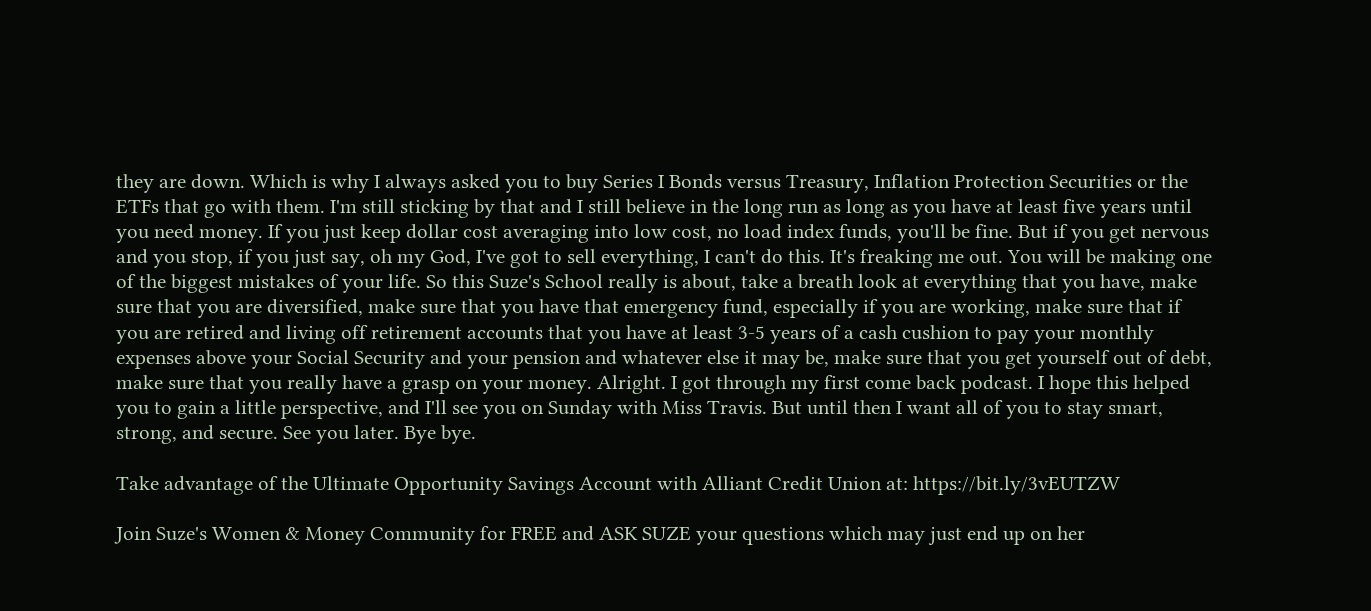they are down. Which is why I always asked you to buy Series I Bonds versus Treasury, Inflation Protection Securities or the ETFs that go with them. I'm still sticking by that and I still believe in the long run as long as you have at least five years until you need money. If you just keep dollar cost averaging into low cost, no load index funds, you'll be fine. But if you get nervous and you stop, if you just say, oh my God, I've got to sell everything, I can't do this. It's freaking me out. You will be making one of the biggest mistakes of your life. So this Suze's School really is about, take a breath look at everything that you have, make sure that you are diversified, make sure that you have that emergency fund, especially if you are working, make sure that if you are retired and living off retirement accounts that you have at least 3-5 years of a cash cushion to pay your monthly expenses above your Social Security and your pension and whatever else it may be, make sure that you get yourself out of debt, make sure that you really have a grasp on your money. Alright. I got through my first come back podcast. I hope this helped you to gain a little perspective, and I'll see you on Sunday with Miss Travis. But until then I want all of you to stay smart, strong, and secure. See you later. Bye bye.

Take advantage of the Ultimate Opportunity Savings Account with Alliant Credit Union at: https://bit.ly/3vEUTZW

Join Suze's Women & Money Community for FREE and ASK SUZE your questions which may just end up on her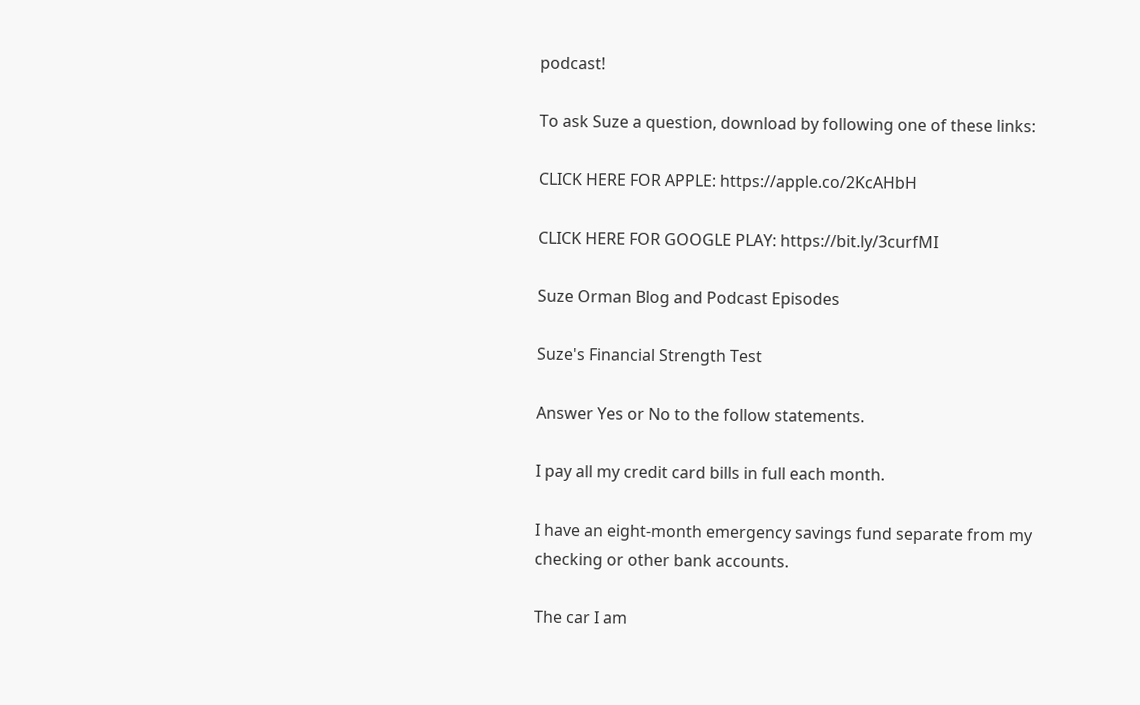podcast!

To ask Suze a question, download by following one of these links:

CLICK HERE FOR APPLE: https://apple.co/2KcAHbH

CLICK HERE FOR GOOGLE PLAY: https://bit.ly/3curfMI

Suze Orman Blog and Podcast Episodes

Suze's Financial Strength Test

Answer Yes or No to the follow statements.

I pay all my credit card bills in full each month.

I have an eight-month emergency savings fund separate from my checking or other bank accounts.

The car I am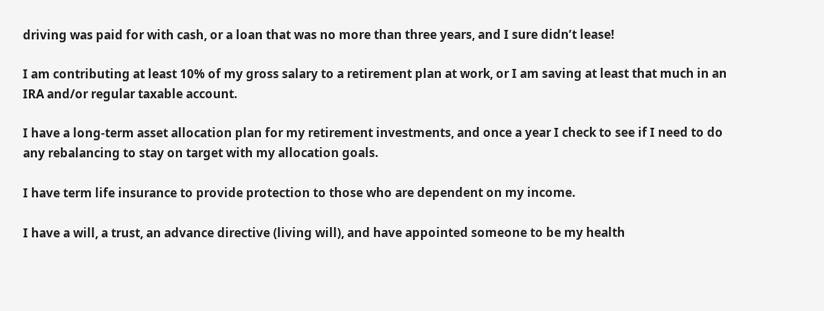driving was paid for with cash, or a loan that was no more than three years, and I sure didn’t lease!

I am contributing at least 10% of my gross salary to a retirement plan at work, or I am saving at least that much in an IRA and/or regular taxable account.

I have a long-term asset allocation plan for my retirement investments, and once a year I check to see if I need to do any rebalancing to stay on target with my allocation goals.

I have term life insurance to provide protection to those who are dependent on my income.

I have a will, a trust, an advance directive (living will), and have appointed someone to be my health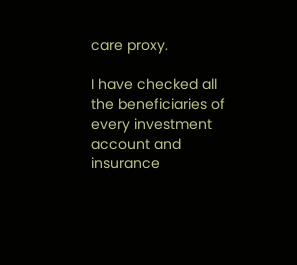care proxy.

I have checked all the beneficiaries of every investment account and insurance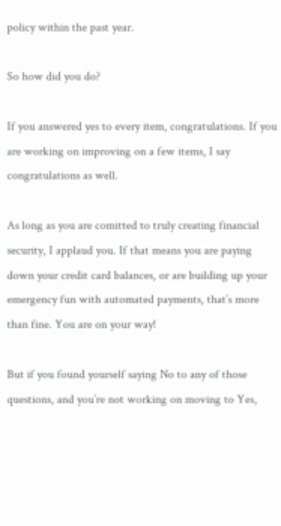policy within the past year.

So how did you do?

If you answered yes to every item, congratulations. If you are working on improving on a few items, I say congratulations as well.

As long as you are comitted to truly creating financial security, I applaud you. If that means you are paying down your credit card balances, or are building up your emergency fun with automated payments, that’s more than fine. You are on your way!

But if you found yourself saying No to any of those questions, and you’re not working on moving to Yes,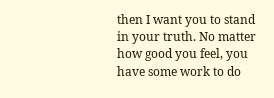then I want you to stand in your truth. No matter how good you feel, you have some work to do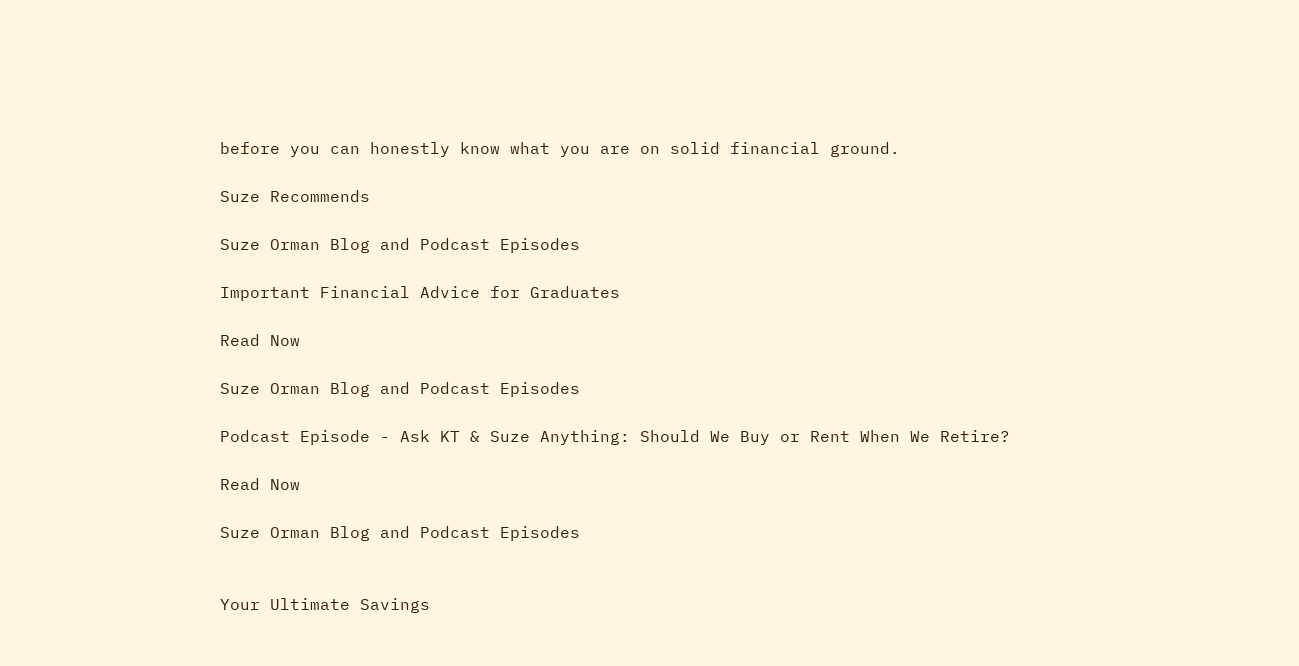before you can honestly know what you are on solid financial ground.

Suze Recommends

Suze Orman Blog and Podcast Episodes

Important Financial Advice for Graduates

Read Now

Suze Orman Blog and Podcast Episodes

Podcast Episode - Ask KT & Suze Anything: Should We Buy or Rent When We Retire?

Read Now

Suze Orman Blog and Podcast Episodes


Your Ultimate Savings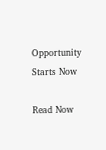Opportunity Starts Now

Read Now